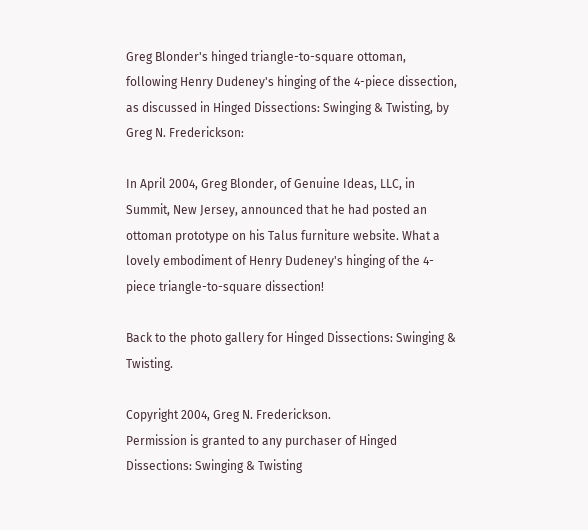Greg Blonder's hinged triangle-to-square ottoman,
following Henry Dudeney's hinging of the 4-piece dissection,
as discussed in Hinged Dissections: Swinging & Twisting, by Greg N. Frederickson:

In April 2004, Greg Blonder, of Genuine Ideas, LLC, in Summit, New Jersey, announced that he had posted an ottoman prototype on his Talus furniture website. What a lovely embodiment of Henry Dudeney's hinging of the 4-piece triangle-to-square dissection!

Back to the photo gallery for Hinged Dissections: Swinging & Twisting.

Copyright 2004, Greg N. Frederickson.
Permission is granted to any purchaser of Hinged Dissections: Swinging & Twisting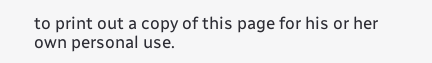to print out a copy of this page for his or her own personal use.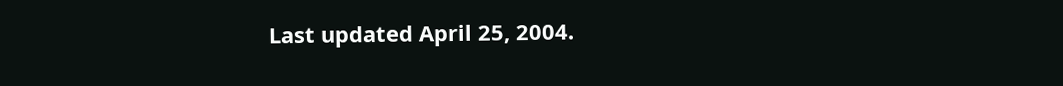Last updated April 25, 2004.